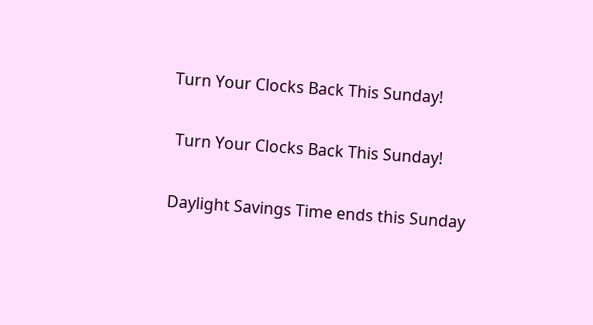Turn Your Clocks Back This Sunday!

 Turn Your Clocks Back This Sunday!

Daylight Savings Time ends this Sunday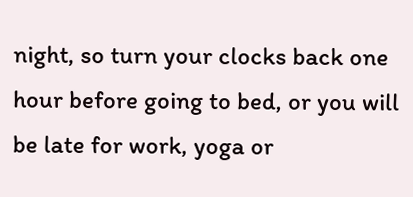night, so turn your clocks back one hour before going to bed, or you will be late for work, yoga or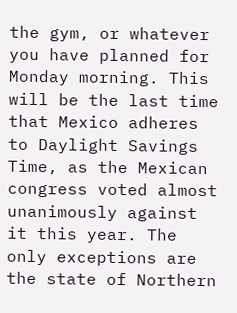the gym, or whatever you have planned for Monday morning. This will be the last time that Mexico adheres to Daylight Savings Time, as the Mexican congress voted almost unanimously against it this year. The only exceptions are the state of Northern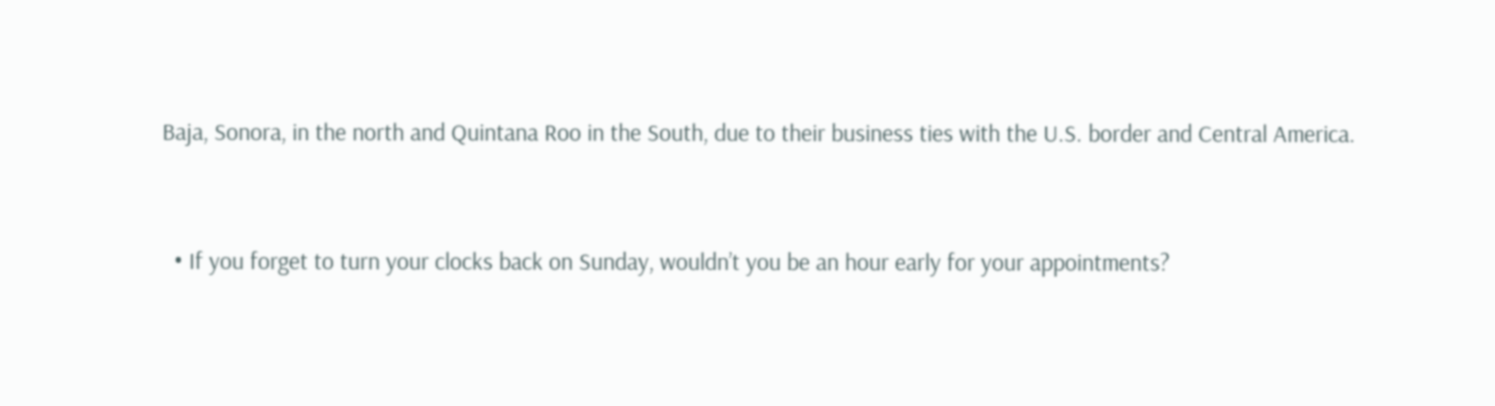Baja, Sonora, in the north and Quintana Roo in the South, due to their business ties with the U.S. border and Central America.


  • If you forget to turn your clocks back on Sunday, wouldn’t you be an hour early for your appointments?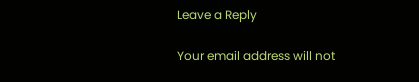Leave a Reply

Your email address will not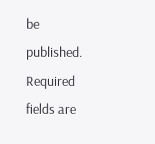be published. Required fields are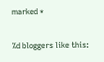marked *

%d bloggers like this: